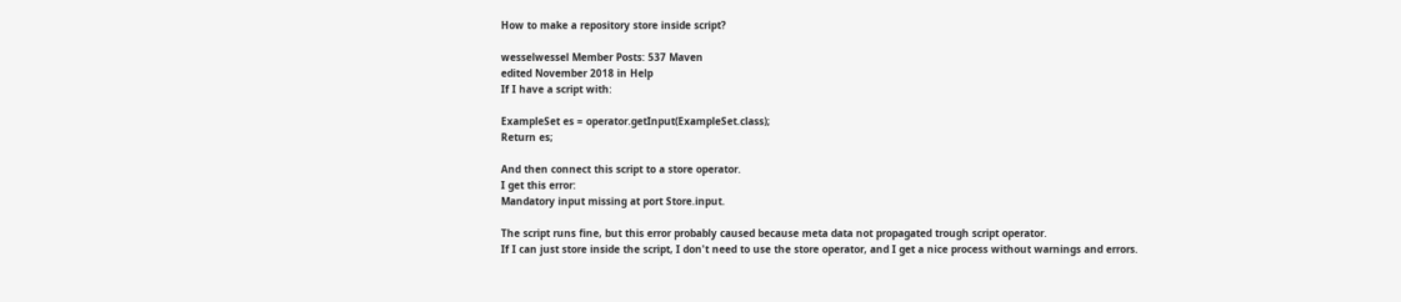How to make a repository store inside script?

wesselwessel Member Posts: 537 Maven
edited November 2018 in Help
If I have a script with:

ExampleSet es = operator.getInput(ExampleSet.class);
Return es;

And then connect this script to a store operator.
I get this error:
Mandatory input missing at port Store.input.

The script runs fine, but this error probably caused because meta data not propagated trough script operator.
If I can just store inside the script, I don't need to use the store operator, and I get a nice process without warnings and errors.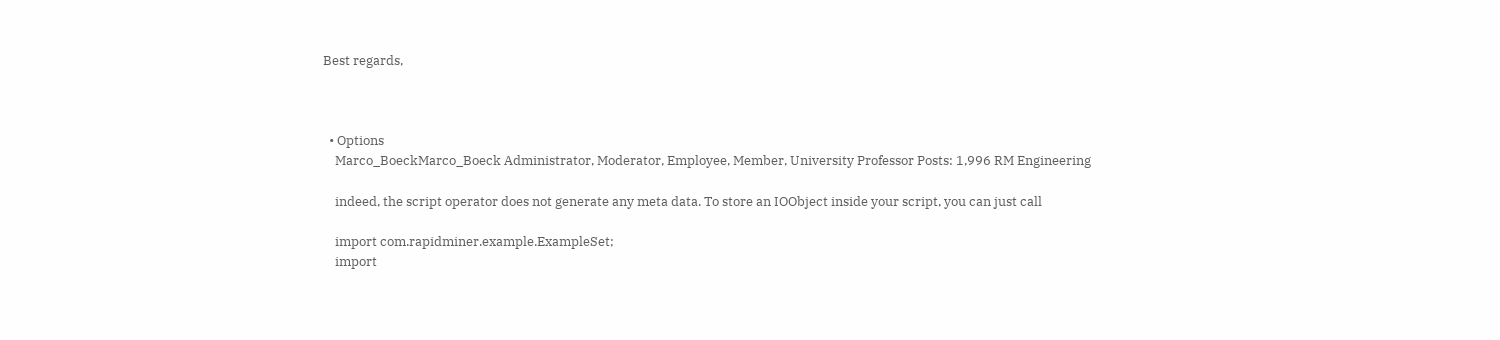Best regards,



  • Options
    Marco_BoeckMarco_Boeck Administrator, Moderator, Employee, Member, University Professor Posts: 1,996 RM Engineering

    indeed, the script operator does not generate any meta data. To store an IOObject inside your script, you can just call

    import com.rapidminer.example.ExampleSet;
    import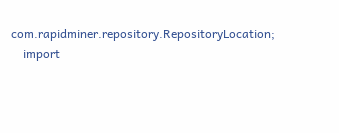com.rapidminer.repository.RepositoryLocation;
    import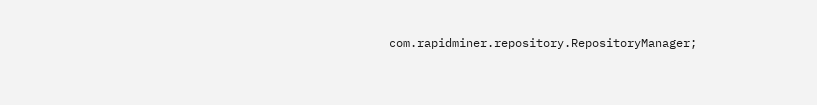com.rapidminer.repository.RepositoryManager;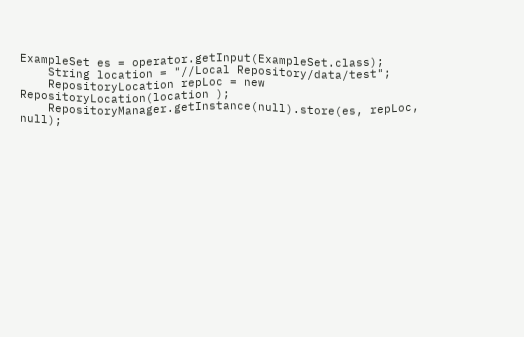ExampleSet es = operator.getInput(ExampleSet.class);
    String location = "//Local Repository/data/test";
    RepositoryLocation repLoc = new RepositoryLocation(location );
    RepositoryManager.getInstance(null).store(es, repLoc, null);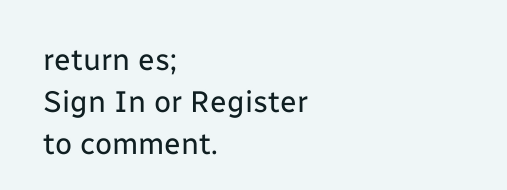return es;
Sign In or Register to comment.